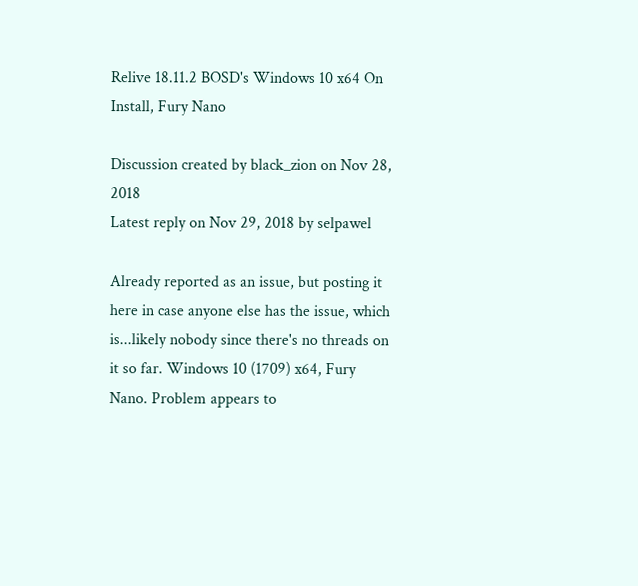Relive 18.11.2 BOSD's Windows 10 x64 On Install, Fury Nano

Discussion created by black_zion on Nov 28, 2018
Latest reply on Nov 29, 2018 by selpawel

Already reported as an issue, but posting it here in case anyone else has the issue, which is...likely nobody since there's no threads on it so far. Windows 10 (1709) x64, Fury Nano. Problem appears to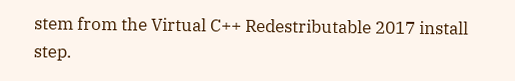stem from the Virtual C++ Redestributable 2017 install step.